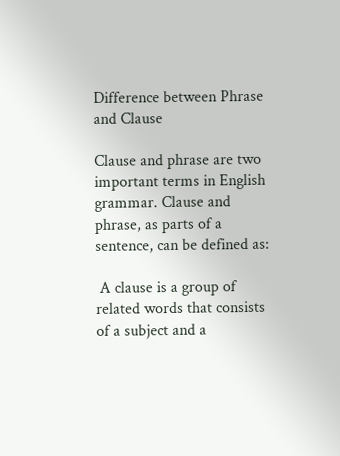Difference between Phrase and Clause

Clause and phrase are two important terms in English grammar. Clause and phrase, as parts of a sentence, can be defined as:

 A clause is a group of related words that consists of a subject and a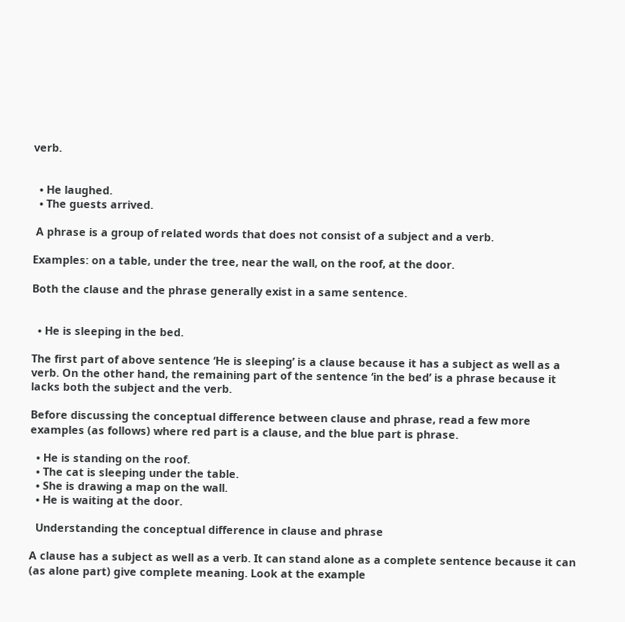verb.


  • He laughed.
  • The guests arrived.

 A phrase is a group of related words that does not consist of a subject and a verb.

Examples: on a table, under the tree, near the wall, on the roof, at the door.

Both the clause and the phrase generally exist in a same sentence.


  • He is sleeping in the bed.

The first part of above sentence ‘He is sleeping’ is a clause because it has a subject as well as a verb. On the other hand, the remaining part of the sentence ‘in the bed’ is a phrase because it lacks both the subject and the verb.

Before discussing the conceptual difference between clause and phrase, read a few more examples (as follows) where red part is a clause, and the blue part is phrase.

  • He is standing on the roof.
  • The cat is sleeping under the table.
  • She is drawing a map on the wall.
  • He is waiting at the door.

  Understanding the conceptual difference in clause and phrase

A clause has a subject as well as a verb. It can stand alone as a complete sentence because it can (as alone part) give complete meaning. Look at the example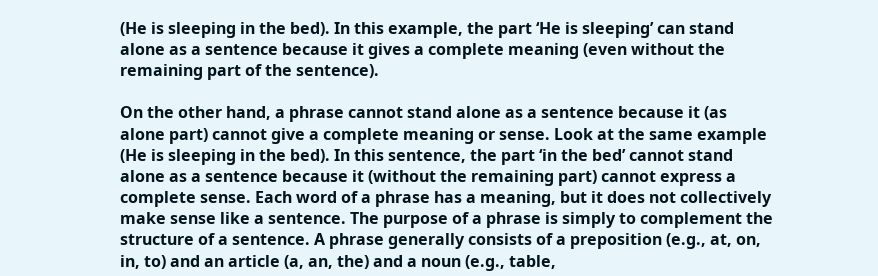(He is sleeping in the bed). In this example, the part ‘He is sleeping’ can stand alone as a sentence because it gives a complete meaning (even without the remaining part of the sentence).

On the other hand, a phrase cannot stand alone as a sentence because it (as alone part) cannot give a complete meaning or sense. Look at the same example (He is sleeping in the bed). In this sentence, the part ‘in the bed’ cannot stand alone as a sentence because it (without the remaining part) cannot express a complete sense. Each word of a phrase has a meaning, but it does not collectively make sense like a sentence. The purpose of a phrase is simply to complement the structure of a sentence. A phrase generally consists of a preposition (e.g., at, on, in, to) and an article (a, an, the) and a noun (e.g., table,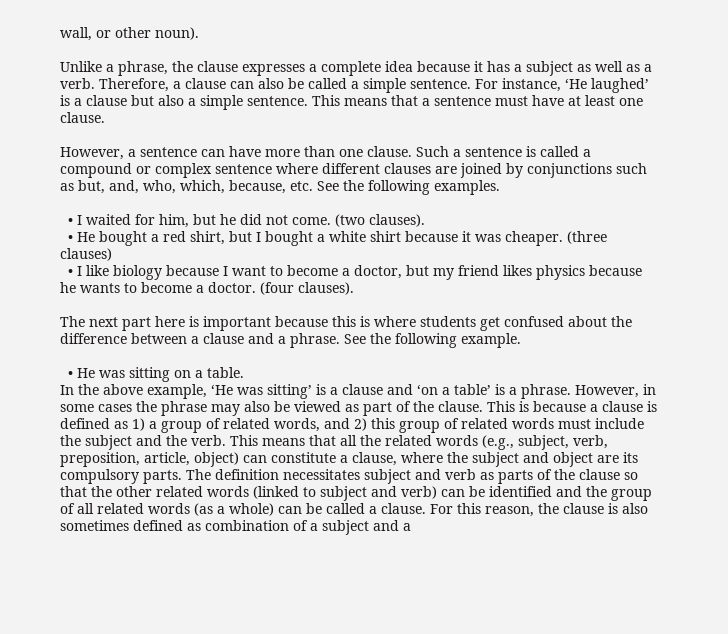wall, or other noun).

Unlike a phrase, the clause expresses a complete idea because it has a subject as well as a verb. Therefore, a clause can also be called a simple sentence. For instance, ‘He laughed’ is a clause but also a simple sentence. This means that a sentence must have at least one clause.

However, a sentence can have more than one clause. Such a sentence is called a compound or complex sentence where different clauses are joined by conjunctions such as but, and, who, which, because, etc. See the following examples.

  • I waited for him, but he did not come. (two clauses).
  • He bought a red shirt, but I bought a white shirt because it was cheaper. (three clauses)
  • I like biology because I want to become a doctor, but my friend likes physics because he wants to become a doctor. (four clauses).

The next part here is important because this is where students get confused about the difference between a clause and a phrase. See the following example.

  • He was sitting on a table.
In the above example, ‘He was sitting’ is a clause and ‘on a table’ is a phrase. However, in some cases the phrase may also be viewed as part of the clause. This is because a clause is defined as 1) a group of related words, and 2) this group of related words must include the subject and the verb. This means that all the related words (e.g., subject, verb, preposition, article, object) can constitute a clause, where the subject and object are its compulsory parts. The definition necessitates subject and verb as parts of the clause so that the other related words (linked to subject and verb) can be identified and the group of all related words (as a whole) can be called a clause. For this reason, the clause is also sometimes defined as combination of a subject and a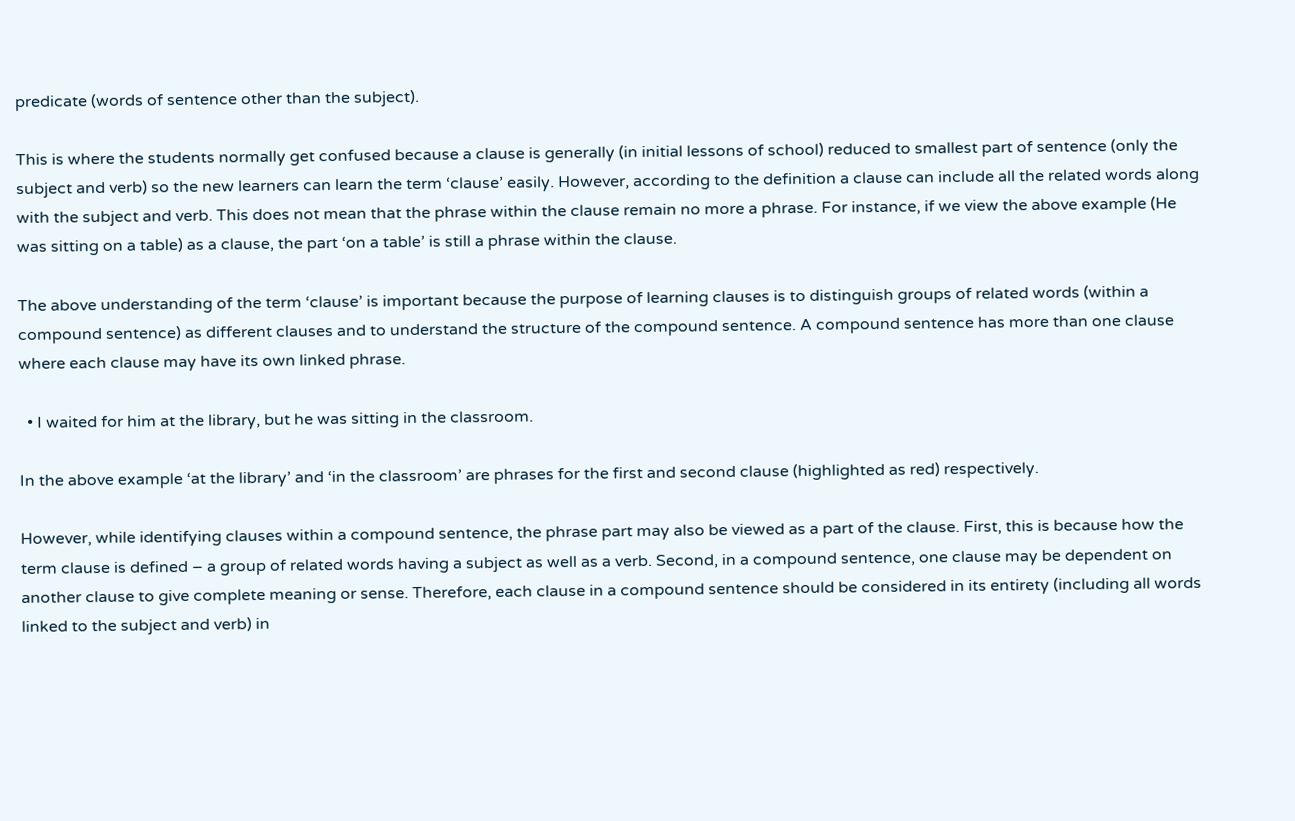predicate (words of sentence other than the subject).

This is where the students normally get confused because a clause is generally (in initial lessons of school) reduced to smallest part of sentence (only the subject and verb) so the new learners can learn the term ‘clause’ easily. However, according to the definition a clause can include all the related words along with the subject and verb. This does not mean that the phrase within the clause remain no more a phrase. For instance, if we view the above example (He was sitting on a table) as a clause, the part ‘on a table’ is still a phrase within the clause.

The above understanding of the term ‘clause’ is important because the purpose of learning clauses is to distinguish groups of related words (within a compound sentence) as different clauses and to understand the structure of the compound sentence. A compound sentence has more than one clause where each clause may have its own linked phrase.

  • I waited for him at the library, but he was sitting in the classroom.

In the above example ‘at the library’ and ‘in the classroom’ are phrases for the first and second clause (highlighted as red) respectively.

However, while identifying clauses within a compound sentence, the phrase part may also be viewed as a part of the clause. First, this is because how the term clause is defined – a group of related words having a subject as well as a verb. Second, in a compound sentence, one clause may be dependent on another clause to give complete meaning or sense. Therefore, each clause in a compound sentence should be considered in its entirety (including all words linked to the subject and verb) in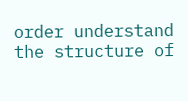order understand the structure of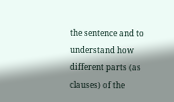the sentence and to understand how different parts (as clauses) of the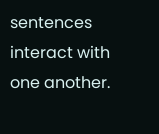sentences interact with one another.